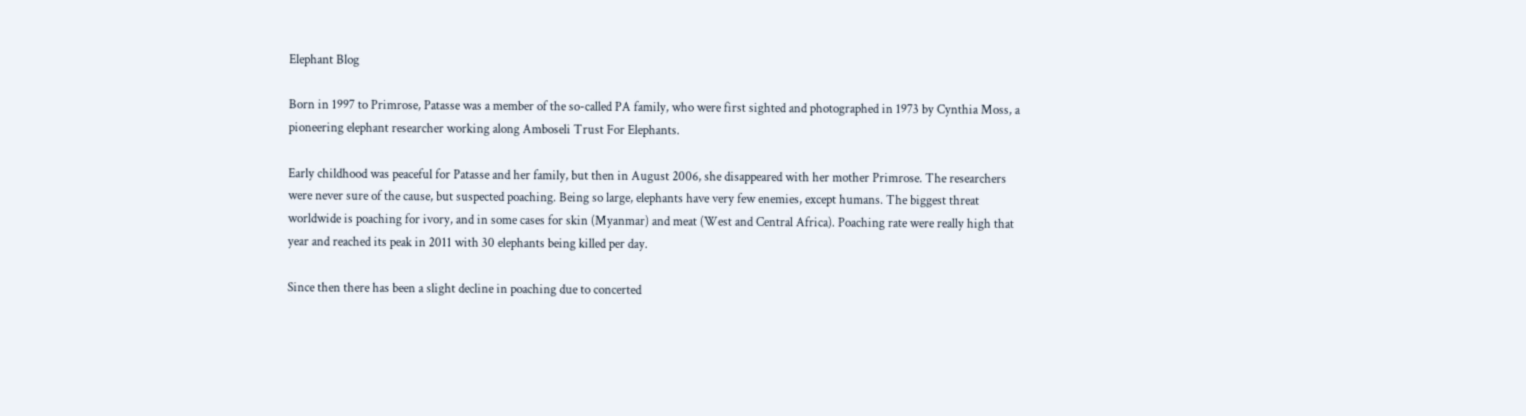Elephant Blog

Born in 1997 to Primrose, Patasse was a member of the so-called PA family, who were first sighted and photographed in 1973 by Cynthia Moss, a pioneering elephant researcher working along Amboseli Trust For Elephants.

Early childhood was peaceful for Patasse and her family, but then in August 2006, she disappeared with her mother Primrose. The researchers were never sure of the cause, but suspected poaching. Being so large, elephants have very few enemies, except humans. The biggest threat worldwide is poaching for ivory, and in some cases for skin (Myanmar) and meat (West and Central Africa). Poaching rate were really high that year and reached its peak in 2011 with 30 elephants being killed per day.

Since then there has been a slight decline in poaching due to concerted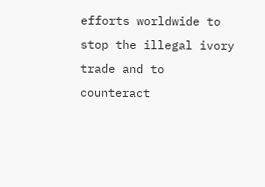efforts worldwide to stop the illegal ivory trade and to counteract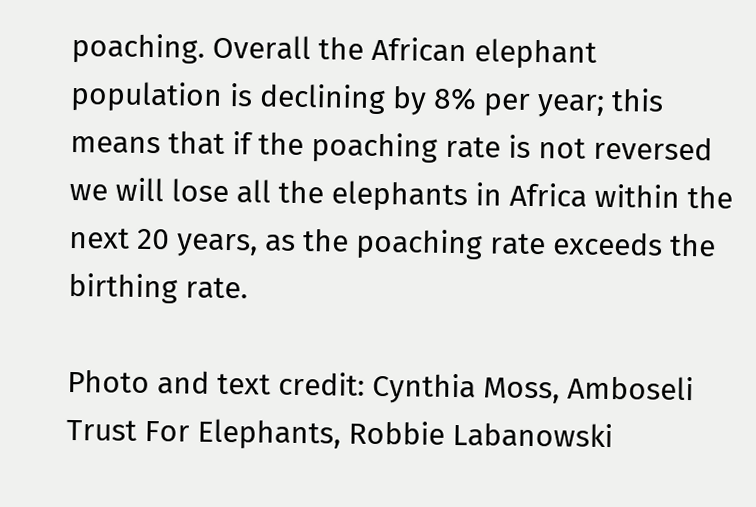poaching. Overall the African elephant population is declining by 8% per year; this means that if the poaching rate is not reversed we will lose all the elephants in Africa within the next 20 years, as the poaching rate exceeds the birthing rate.

Photo and text credit: Cynthia Moss, Amboseli Trust For Elephants, Robbie Labanowski